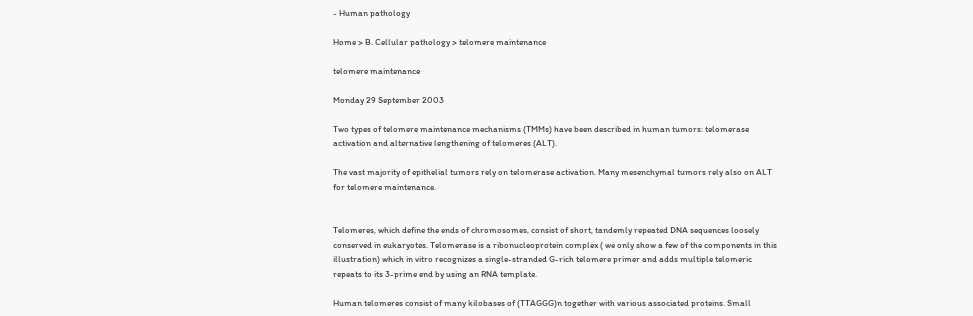- Human pathology

Home > B. Cellular pathology > telomere maintenance

telomere maintenance

Monday 29 September 2003

Two types of telomere maintenance mechanisms (TMMs) have been described in human tumors: telomerase activation and alternative lengthening of telomeres (ALT).

The vast majority of epithelial tumors rely on telomerase activation. Many mesenchymal tumors rely also on ALT for telomere maintenance.


Telomeres, which define the ends of chromosomes, consist of short, tandemly repeated DNA sequences loosely conserved in eukaryotes. Telomerase is a ribonucleoprotein complex ( we only show a few of the components in this illustration) which in vitro recognizes a single-stranded G-rich telomere primer and adds multiple telomeric repeats to its 3-prime end by using an RNA template.

Human telomeres consist of many kilobases of (TTAGGG)n together with various associated proteins. Small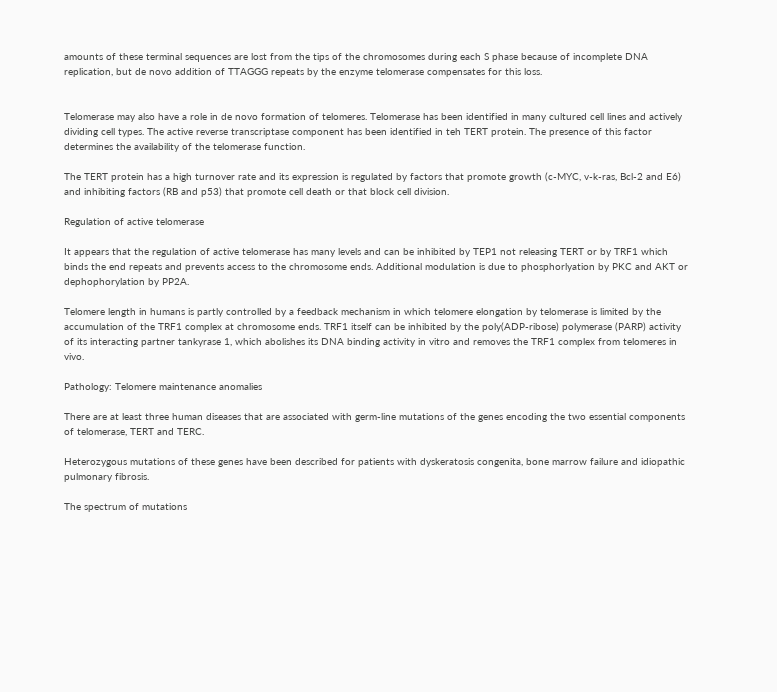amounts of these terminal sequences are lost from the tips of the chromosomes during each S phase because of incomplete DNA replication, but de novo addition of TTAGGG repeats by the enzyme telomerase compensates for this loss.


Telomerase may also have a role in de novo formation of telomeres. Telomerase has been identified in many cultured cell lines and actively dividing cell types. The active reverse transcriptase component has been identified in teh TERT protein. The presence of this factor determines the availability of the telomerase function.

The TERT protein has a high turnover rate and its expression is regulated by factors that promote growth (c-MYC, v-k-ras, Bcl-2 and E6) and inhibiting factors (RB and p53) that promote cell death or that block cell division.

Regulation of active telomerase

It appears that the regulation of active telomerase has many levels and can be inhibited by TEP1 not releasing TERT or by TRF1 which binds the end repeats and prevents access to the chromosome ends. Additional modulation is due to phosphorlyation by PKC and AKT or dephophorylation by PP2A.

Telomere length in humans is partly controlled by a feedback mechanism in which telomere elongation by telomerase is limited by the accumulation of the TRF1 complex at chromosome ends. TRF1 itself can be inhibited by the poly(ADP-ribose) polymerase (PARP) activity of its interacting partner tankyrase 1, which abolishes its DNA binding activity in vitro and removes the TRF1 complex from telomeres in vivo.

Pathology: Telomere maintenance anomalies

There are at least three human diseases that are associated with germ-line mutations of the genes encoding the two essential components of telomerase, TERT and TERC.

Heterozygous mutations of these genes have been described for patients with dyskeratosis congenita, bone marrow failure and idiopathic pulmonary fibrosis.

The spectrum of mutations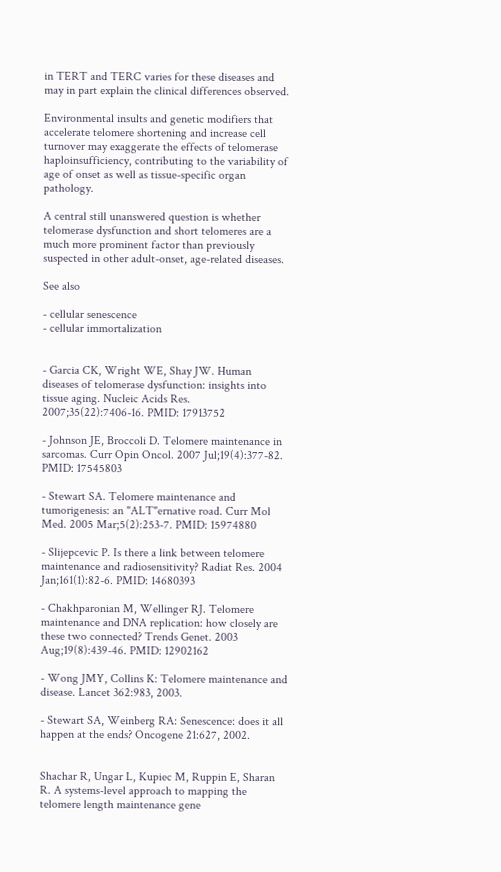in TERT and TERC varies for these diseases and may in part explain the clinical differences observed.

Environmental insults and genetic modifiers that accelerate telomere shortening and increase cell turnover may exaggerate the effects of telomerase haploinsufficiency, contributing to the variability of age of onset as well as tissue-specific organ pathology.

A central still unanswered question is whether telomerase dysfunction and short telomeres are a much more prominent factor than previously suspected in other adult-onset, age-related diseases.

See also

- cellular senescence
- cellular immortalization


- Garcia CK, Wright WE, Shay JW. Human diseases of telomerase dysfunction: insights into tissue aging. Nucleic Acids Res. 2007;35(22):7406-16. PMID: 17913752

- Johnson JE, Broccoli D. Telomere maintenance in sarcomas. Curr Opin Oncol. 2007 Jul;19(4):377-82. PMID: 17545803

- Stewart SA. Telomere maintenance and tumorigenesis: an "ALT"ernative road. Curr Mol Med. 2005 Mar;5(2):253-7. PMID: 15974880

- Slijepcevic P. Is there a link between telomere maintenance and radiosensitivity? Radiat Res. 2004 Jan;161(1):82-6. PMID: 14680393

- Chakhparonian M, Wellinger RJ. Telomere maintenance and DNA replication: how closely are these two connected? Trends Genet. 2003 Aug;19(8):439-46. PMID: 12902162

- Wong JMY, Collins K: Telomere maintenance and disease. Lancet 362:983, 2003.

- Stewart SA, Weinberg RA: Senescence: does it all happen at the ends? Oncogene 21:627, 2002.


Shachar R, Ungar L, Kupiec M, Ruppin E, Sharan R. A systems-level approach to mapping the telomere length maintenance gene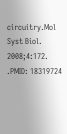circuitry.Mol Syst Biol. 2008;4:172. .PMID: 18319724